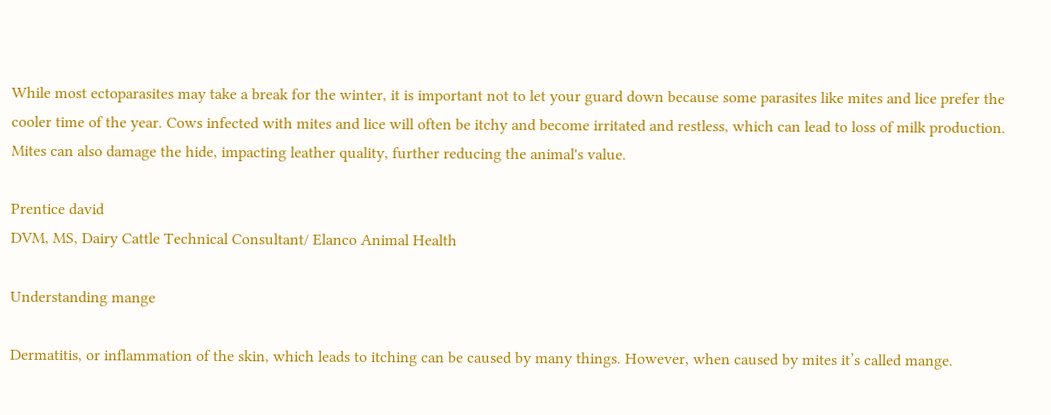While most ectoparasites may take a break for the winter, it is important not to let your guard down because some parasites like mites and lice prefer the cooler time of the year. Cows infected with mites and lice will often be itchy and become irritated and restless, which can lead to loss of milk production. Mites can also damage the hide, impacting leather quality, further reducing the animal's value.

Prentice david
DVM, MS, Dairy Cattle Technical Consultant/ Elanco Animal Health

Understanding mange

Dermatitis, or inflammation of the skin, which leads to itching can be caused by many things. However, when caused by mites it’s called mange.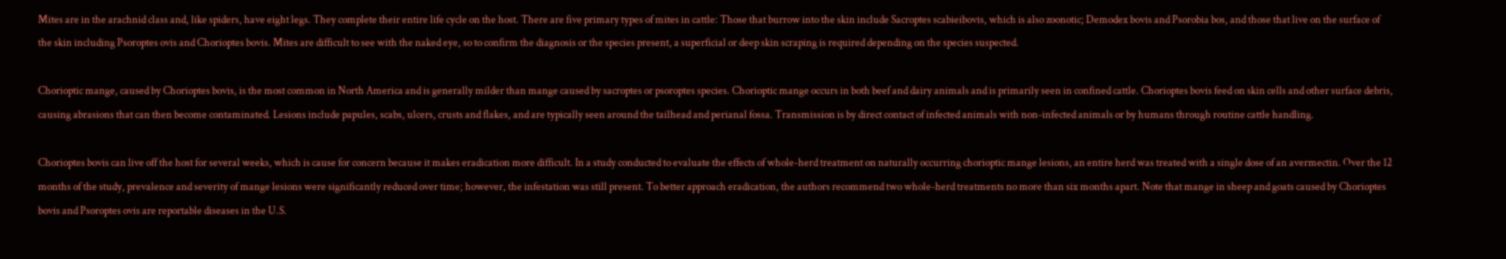Mites are in the arachnid class and, like spiders, have eight legs. They complete their entire life cycle on the host. There are five primary types of mites in cattle: Those that burrow into the skin include Sacroptes scabieibovis, which is also zoonotic; Demodex bovis and Psorobia bos, and those that live on the surface of the skin including Psoroptes ovis and Chorioptes bovis. Mites are difficult to see with the naked eye, so to confirm the diagnosis or the species present, a superficial or deep skin scraping is required depending on the species suspected.

Chorioptic mange, caused by Chorioptes bovis, is the most common in North America and is generally milder than mange caused by sacroptes or psoroptes species. Chorioptic mange occurs in both beef and dairy animals and is primarily seen in confined cattle. Chorioptes bovis feed on skin cells and other surface debris, causing abrasions that can then become contaminated. Lesions include papules, scabs, ulcers, crusts and flakes, and are typically seen around the tailhead and perianal fossa. Transmission is by direct contact of infected animals with non-infected animals or by humans through routine cattle handling.

Chorioptes bovis can live off the host for several weeks, which is cause for concern because it makes eradication more difficult. In a study conducted to evaluate the effects of whole-herd treatment on naturally occurring chorioptic mange lesions, an entire herd was treated with a single dose of an avermectin. Over the 12 months of the study, prevalence and severity of mange lesions were significantly reduced over time; however, the infestation was still present. To better approach eradication, the authors recommend two whole-herd treatments no more than six months apart. Note that mange in sheep and goats caused by Chorioptes bovis and Psoroptes ovis are reportable diseases in the U.S.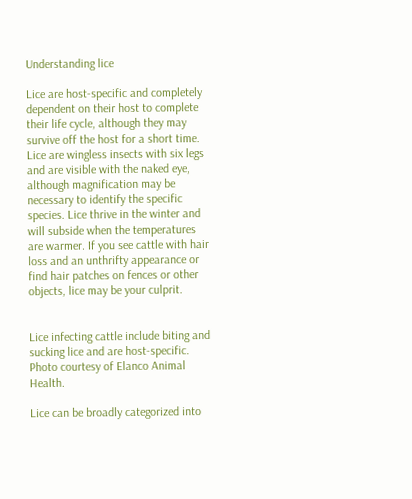Understanding lice

Lice are host-specific and completely dependent on their host to complete their life cycle, although they may survive off the host for a short time. Lice are wingless insects with six legs and are visible with the naked eye, although magnification may be necessary to identify the specific species. Lice thrive in the winter and will subside when the temperatures are warmer. If you see cattle with hair loss and an unthrifty appearance or find hair patches on fences or other objects, lice may be your culprit.


Lice infecting cattle include biting and sucking lice and are host-specific. Photo courtesy of Elanco Animal Health.

Lice can be broadly categorized into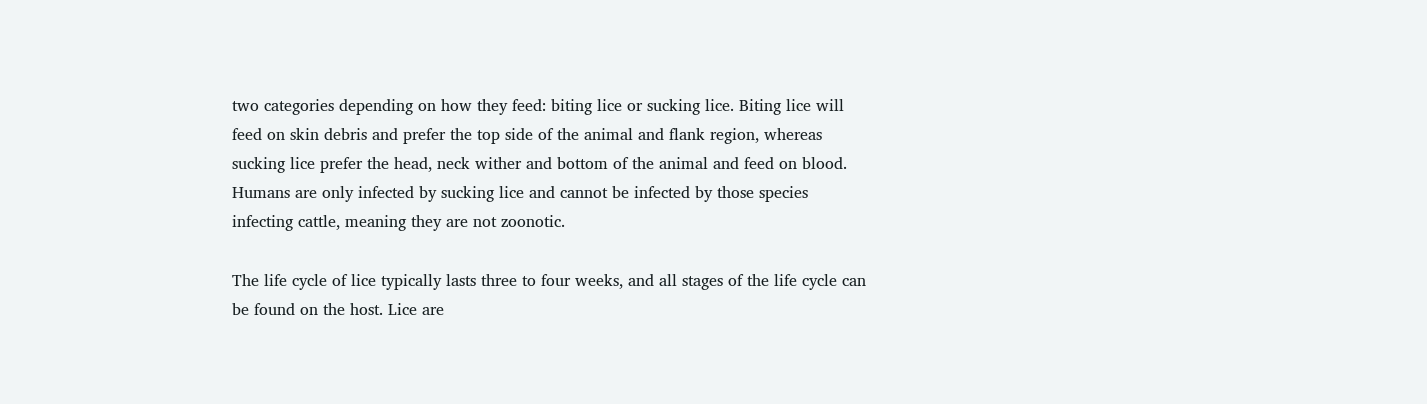two categories depending on how they feed: biting lice or sucking lice. Biting lice will feed on skin debris and prefer the top side of the animal and flank region, whereas sucking lice prefer the head, neck wither and bottom of the animal and feed on blood. Humans are only infected by sucking lice and cannot be infected by those species infecting cattle, meaning they are not zoonotic.

The life cycle of lice typically lasts three to four weeks, and all stages of the life cycle can be found on the host. Lice are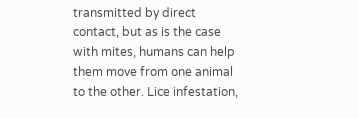transmitted by direct contact, but as is the case with mites, humans can help them move from one animal to the other. Lice infestation,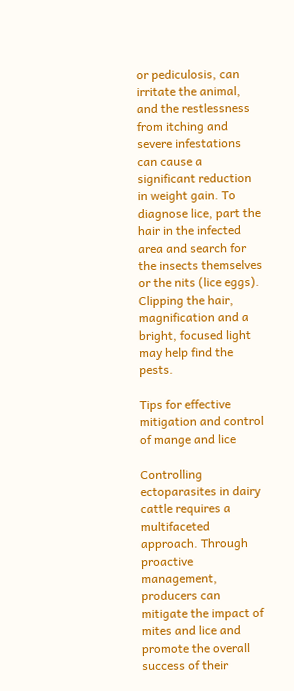or pediculosis, can irritate the animal, and the restlessness from itching and severe infestations can cause a significant reduction in weight gain. To diagnose lice, part the hair in the infected area and search for the insects themselves or the nits (lice eggs). Clipping the hair, magnification and a bright, focused light may help find the pests.

Tips for effective mitigation and control of mange and lice

Controlling ectoparasites in dairy cattle requires a multifaceted approach. Through proactive management, producers can mitigate the impact of mites and lice and promote the overall success of their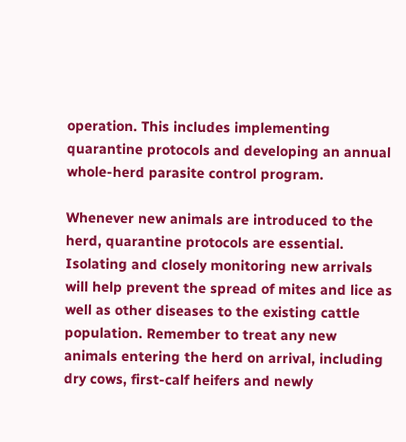operation. This includes implementing quarantine protocols and developing an annual whole-herd parasite control program.

Whenever new animals are introduced to the herd, quarantine protocols are essential. Isolating and closely monitoring new arrivals will help prevent the spread of mites and lice as well as other diseases to the existing cattle population. Remember to treat any new animals entering the herd on arrival, including dry cows, first-calf heifers and newly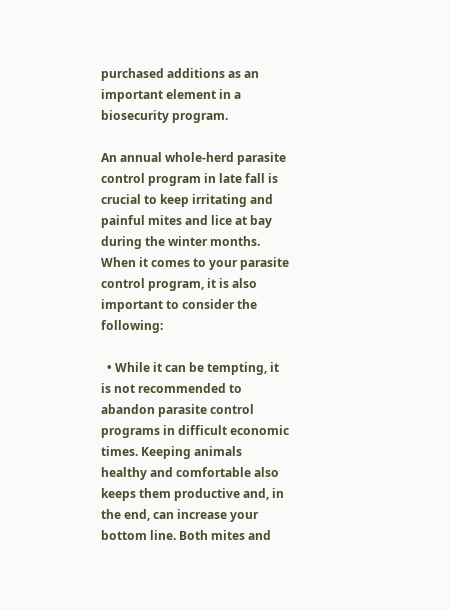purchased additions as an important element in a biosecurity program.

An annual whole-herd parasite control program in late fall is crucial to keep irritating and painful mites and lice at bay during the winter months. When it comes to your parasite control program, it is also important to consider the following:

  • While it can be tempting, it is not recommended to abandon parasite control programs in difficult economic times. Keeping animals healthy and comfortable also keeps them productive and, in the end, can increase your bottom line. Both mites and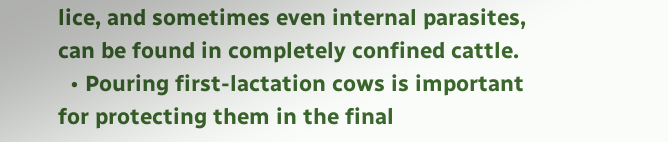lice, and sometimes even internal parasites, can be found in completely confined cattle.
  • Pouring first-lactation cows is important for protecting them in the final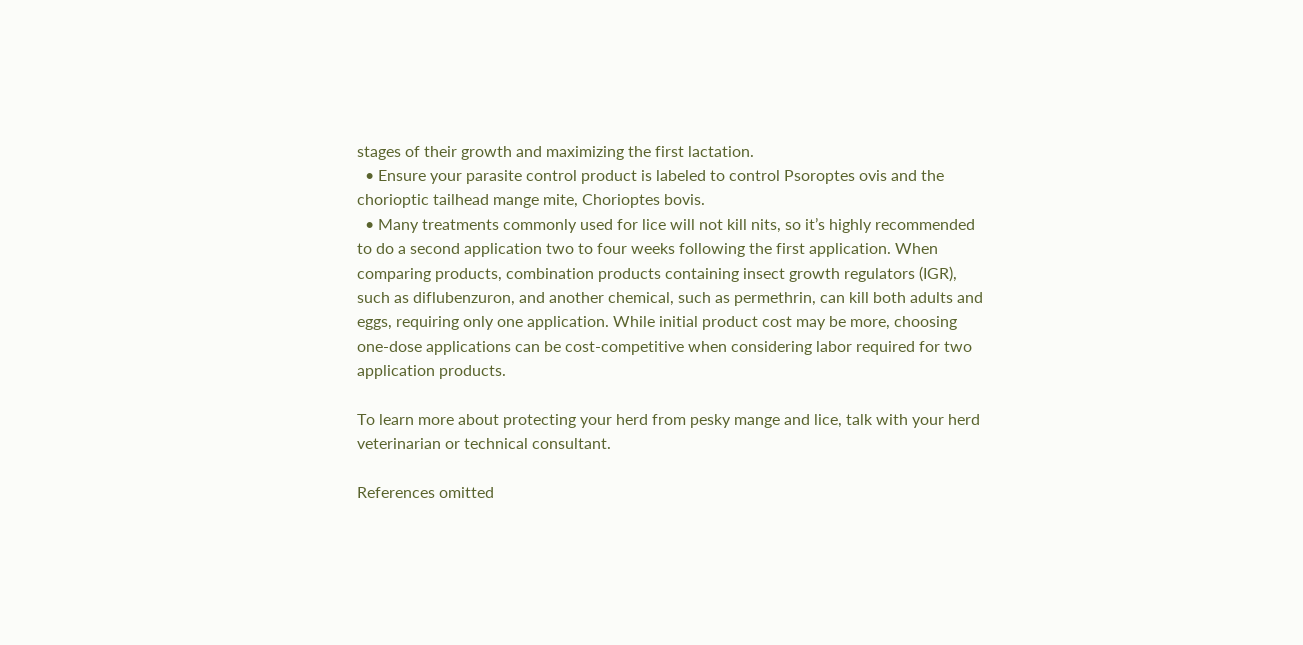stages of their growth and maximizing the first lactation.
  • Ensure your parasite control product is labeled to control Psoroptes ovis and the chorioptic tailhead mange mite, Chorioptes bovis.
  • Many treatments commonly used for lice will not kill nits, so it’s highly recommended to do a second application two to four weeks following the first application. When comparing products, combination products containing insect growth regulators (IGR), such as diflubenzuron, and another chemical, such as permethrin, can kill both adults and eggs, requiring only one application. While initial product cost may be more, choosing one-dose applications can be cost-competitive when considering labor required for two application products.

To learn more about protecting your herd from pesky mange and lice, talk with your herd veterinarian or technical consultant.

References omitted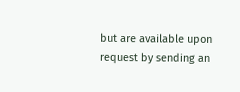but are available upon request by sending an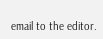email to the editor.